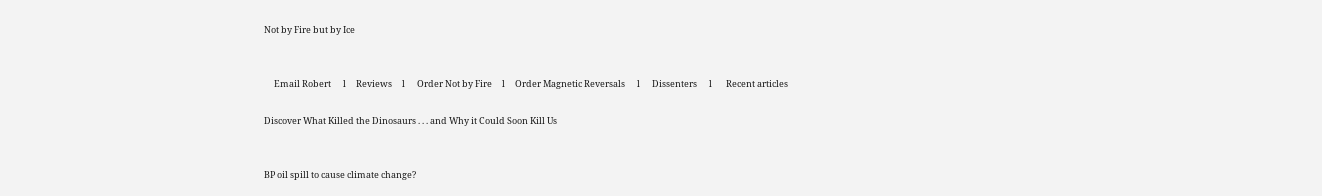Not by Fire but by Ice


     Email Robert      l     Reviews     l      Order Not by Fire     l     Order Magnetic Reversals      l      Dissenters      l       Recent articles

Discover What Killed the Dinosaurs . . . and Why it Could Soon Kill Us


BP oil spill to cause climate change?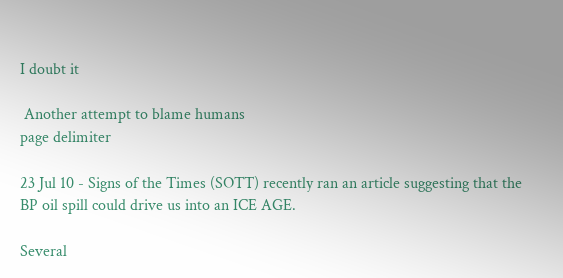I doubt it

 Another attempt to blame humans
page delimiter

23 Jul 10 - Signs of the Times (SOTT) recently ran an article suggesting that the BP oil spill could drive us into an ICE AGE.

Several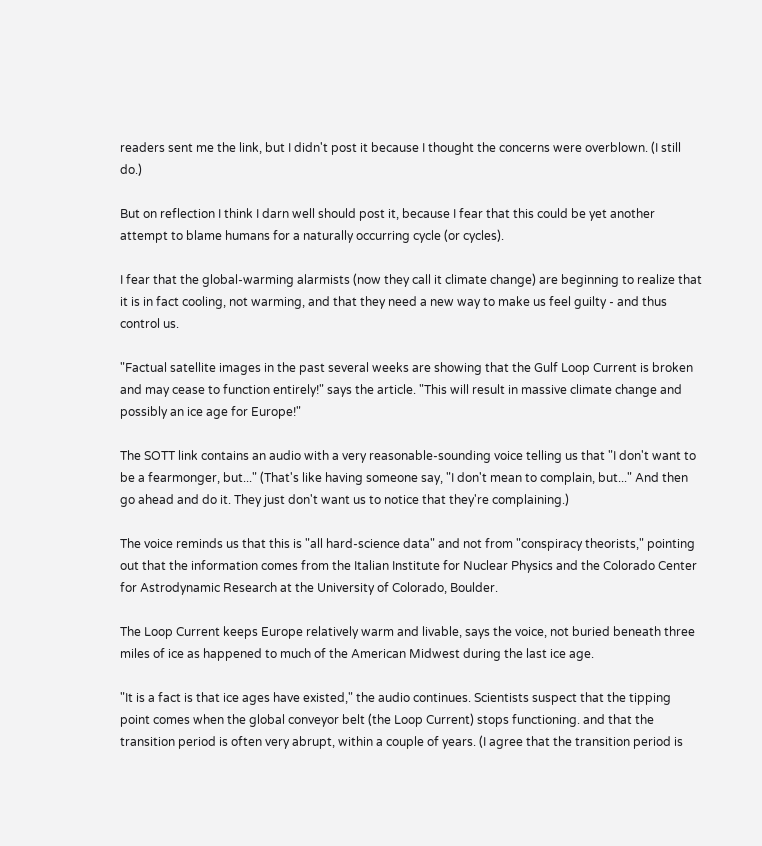readers sent me the link, but I didn't post it because I thought the concerns were overblown. (I still do.)

But on reflection I think I darn well should post it, because I fear that this could be yet another attempt to blame humans for a naturally occurring cycle (or cycles).

I fear that the global-warming alarmists (now they call it climate change) are beginning to realize that it is in fact cooling, not warming, and that they need a new way to make us feel guilty - and thus control us.

"Factual satellite images in the past several weeks are showing that the Gulf Loop Current is broken and may cease to function entirely!" says the article. "This will result in massive climate change and possibly an ice age for Europe!"

The SOTT link contains an audio with a very reasonable-sounding voice telling us that "I don't want to be a fearmonger, but..." (That's like having someone say, "I don't mean to complain, but..." And then go ahead and do it. They just don't want us to notice that they're complaining.)

The voice reminds us that this is "all hard-science data" and not from "conspiracy theorists," pointing out that the information comes from the Italian Institute for Nuclear Physics and the Colorado Center for Astrodynamic Research at the University of Colorado, Boulder.

The Loop Current keeps Europe relatively warm and livable, says the voice, not buried beneath three miles of ice as happened to much of the American Midwest during the last ice age.

"It is a fact is that ice ages have existed," the audio continues. Scientists suspect that the tipping point comes when the global conveyor belt (the Loop Current) stops functioning. and that the transition period is often very abrupt, within a couple of years. (I agree that the transition period is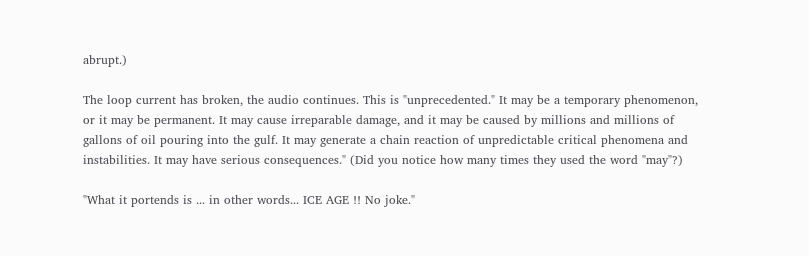abrupt.)

The loop current has broken, the audio continues. This is "unprecedented." It may be a temporary phenomenon, or it may be permanent. It may cause irreparable damage, and it may be caused by millions and millions of gallons of oil pouring into the gulf. It may generate a chain reaction of unpredictable critical phenomena and instabilities. It may have serious consequences." (Did you notice how many times they used the word "may"?)

"What it portends is ... in other words... ICE AGE !! No joke."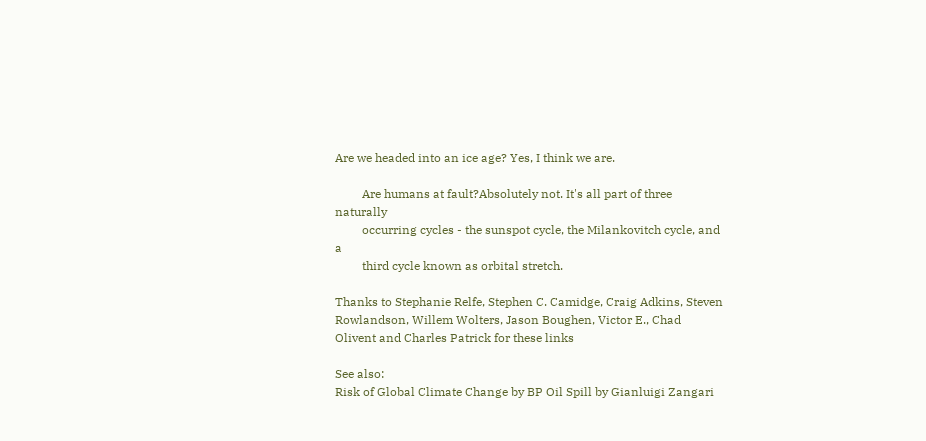Are we headed into an ice age? Yes, I think we are.

         Are humans at fault?Absolutely not. It's all part of three naturally
         occurring cycles - the sunspot cycle, the Milankovitch cycle, and a
         third cycle known as orbital stretch.

Thanks to Stephanie Relfe, Stephen C. Camidge, Craig Adkins, Steven Rowlandson, Willem Wolters, Jason Boughen, Victor E., Chad Olivent and Charles Patrick for these links

See also:
Risk of Global Climate Change by BP Oil Spill by Gianluigi Zangari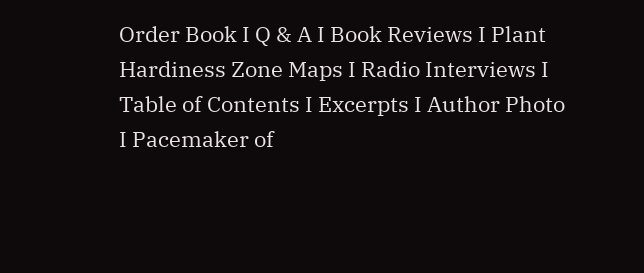Order Book I Q & A I Book Reviews I Plant Hardiness Zone Maps I Radio Interviews I Table of Contents I Excerpts I Author Photo I Pacemaker of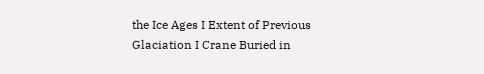the Ice Ages I Extent of Previous Glaciation I Crane Buried in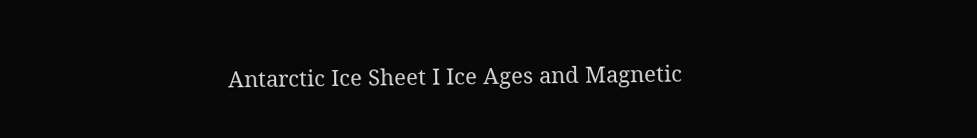Antarctic Ice Sheet I Ice Ages and Magnetic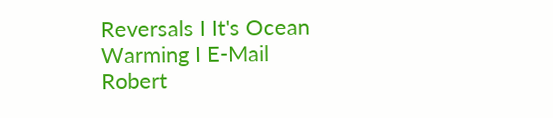Reversals I It's Ocean Warming I E-Mail Robert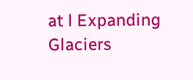at l Expanding Glaciers